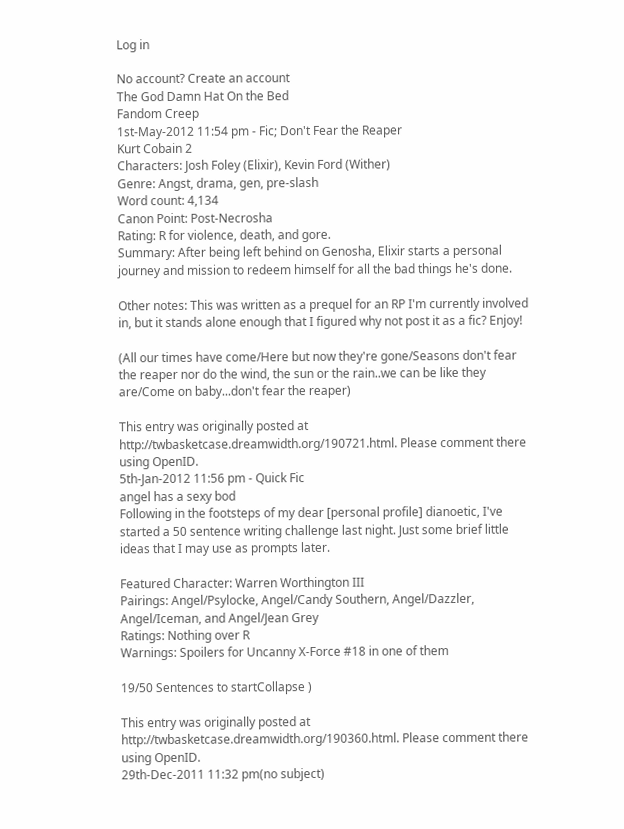Log in

No account? Create an account
The God Damn Hat On the Bed
Fandom Creep
1st-May-2012 11:54 pm - Fic; Don't Fear the Reaper
Kurt Cobain 2
Characters: Josh Foley (Elixir), Kevin Ford (Wither)
Genre: Angst, drama, gen, pre-slash
Word count: 4,134
Canon Point: Post-Necrosha
Rating: R for violence, death, and gore.
Summary: After being left behind on Genosha, Elixir starts a personal journey and mission to redeem himself for all the bad things he's done.

Other notes: This was written as a prequel for an RP I'm currently involved in, but it stands alone enough that I figured why not post it as a fic? Enjoy!

(All our times have come/Here but now they're gone/Seasons don't fear the reaper nor do the wind, the sun or the rain..we can be like they are/Come on baby...don't fear the reaper)

This entry was originally posted at http://twbasketcase.dreamwidth.org/190721.html. Please comment there using OpenID.
5th-Jan-2012 11:56 pm - Quick Fic
angel has a sexy bod
Following in the footsteps of my dear [personal profile] dianoetic, I've started a 50 sentence writing challenge last night. Just some brief little ideas that I may use as prompts later.

Featured Character: Warren Worthington III
Pairings: Angel/Psylocke, Angel/Candy Southern, Angel/Dazzler, Angel/Iceman, and Angel/Jean Grey
Ratings: Nothing over R
Warnings: Spoilers for Uncanny X-Force #18 in one of them

19/50 Sentences to startCollapse )

This entry was originally posted at http://twbasketcase.dreamwidth.org/190360.html. Please comment there using OpenID.
29th-Dec-2011 11:32 pm(no subject)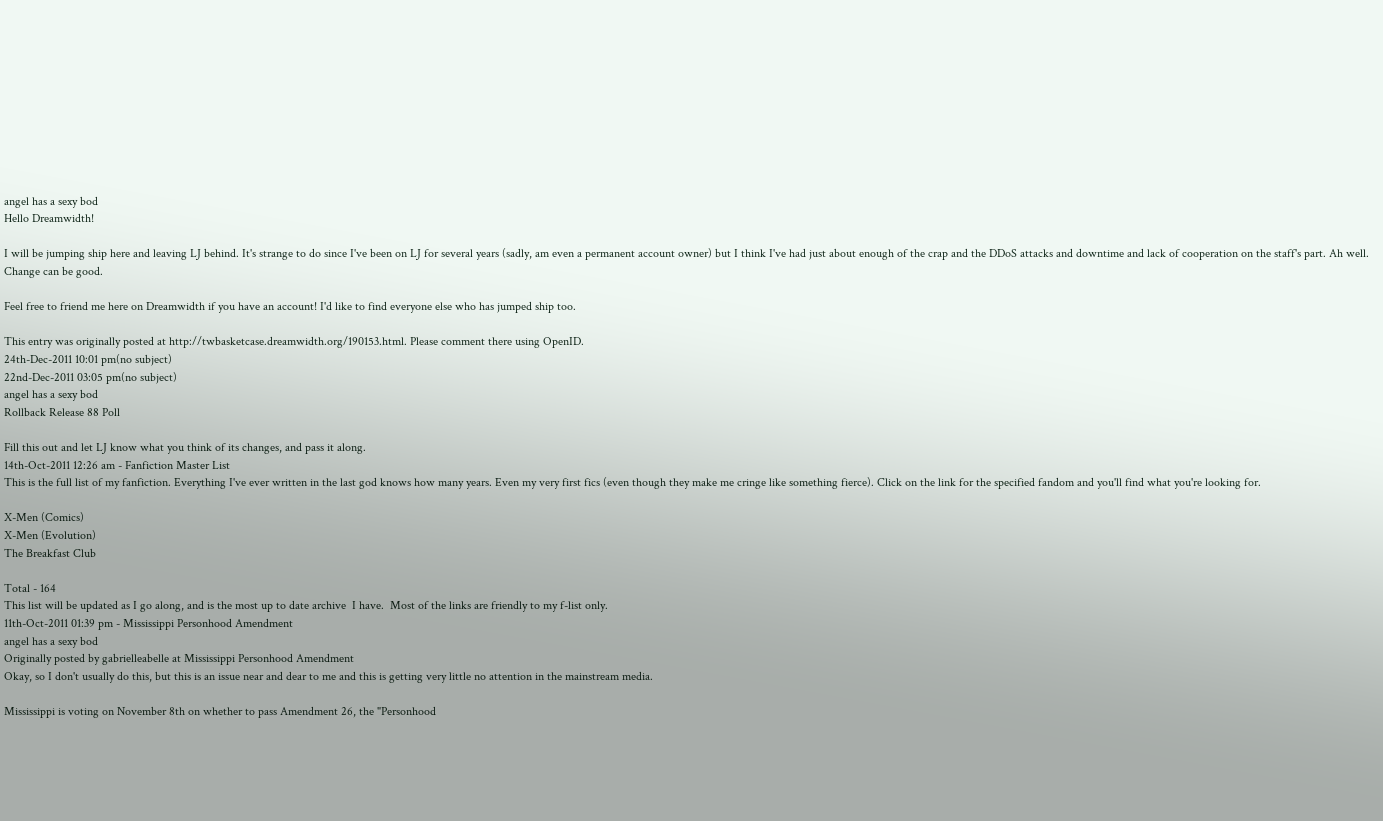angel has a sexy bod
Hello Dreamwidth!

I will be jumping ship here and leaving LJ behind. It's strange to do since I've been on LJ for several years (sadly, am even a permanent account owner) but I think I've had just about enough of the crap and the DDoS attacks and downtime and lack of cooperation on the staff's part. Ah well. Change can be good.

Feel free to friend me here on Dreamwidth if you have an account! I'd like to find everyone else who has jumped ship too.

This entry was originally posted at http://twbasketcase.dreamwidth.org/190153.html. Please comment there using OpenID.
24th-Dec-2011 10:01 pm(no subject)
22nd-Dec-2011 03:05 pm(no subject)
angel has a sexy bod
Rollback Release 88 Poll

Fill this out and let LJ know what you think of its changes, and pass it along.
14th-Oct-2011 12:26 am - Fanfiction Master List
This is the full list of my fanfiction. Everything I've ever written in the last god knows how many years. Even my very first fics (even though they make me cringe like something fierce). Click on the link for the specified fandom and you'll find what you're looking for.

X-Men (Comics)
X-Men (Evolution)
The Breakfast Club

Total - 164
This list will be updated as I go along, and is the most up to date archive  I have.  Most of the links are friendly to my f-list only.
11th-Oct-2011 01:39 pm - Mississippi Personhood Amendment
angel has a sexy bod
Originally posted by gabrielleabelle at Mississippi Personhood Amendment
Okay, so I don't usually do this, but this is an issue near and dear to me and this is getting very little no attention in the mainstream media.

Mississippi is voting on November 8th on whether to pass Amendment 26, the "Personhood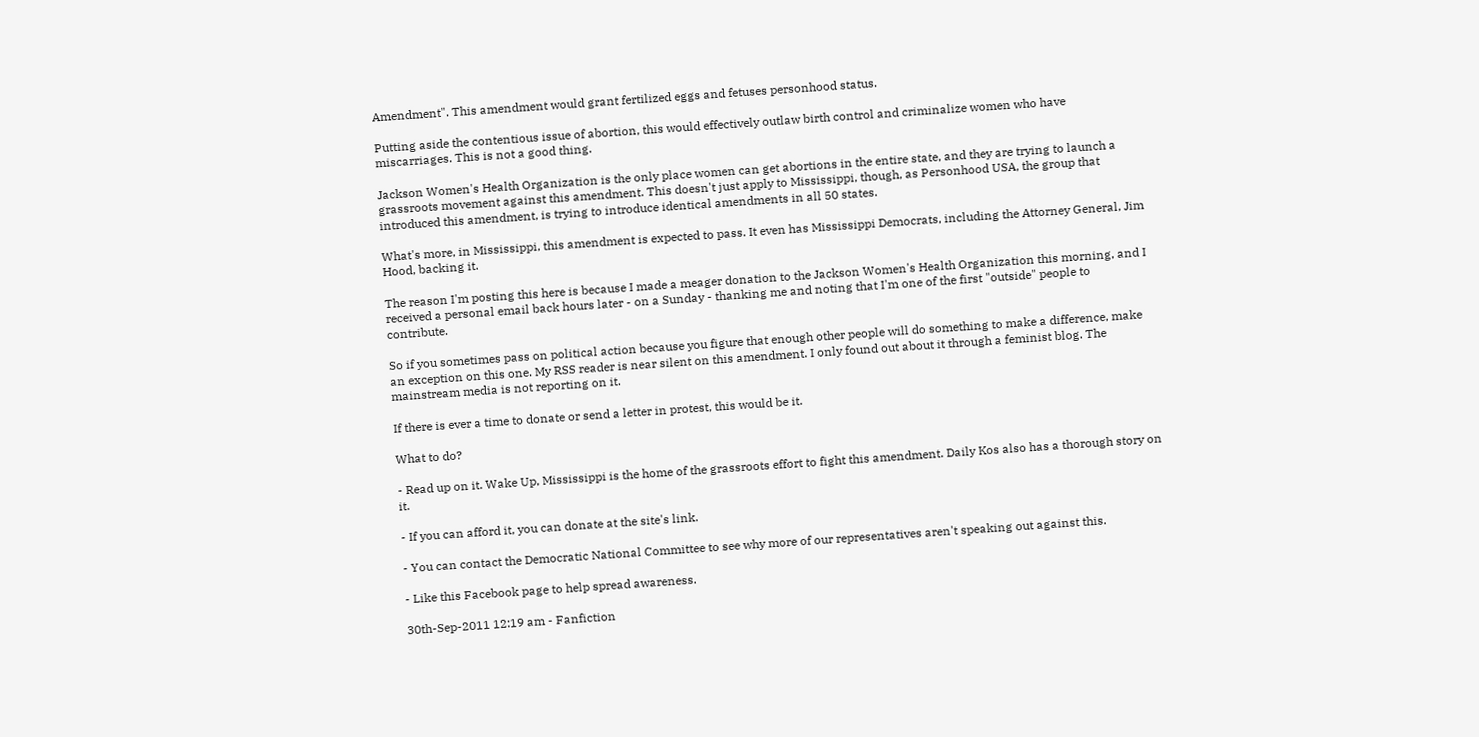Amendment". This amendment would grant fertilized eggs and fetuses personhood status.

Putting aside the contentious issue of abortion, this would effectively outlaw birth control and criminalize women who have miscarriages. This is not a good thing.

Jackson Women's Health Organization is the only place women can get abortions in the entire state, and they are trying to launch a grassroots movement against this amendment. This doesn't just apply to Mississippi, though, as Personhood USA, the group that introduced this amendment, is trying to introduce identical amendments in all 50 states.

What's more, in Mississippi, this amendment is expected to pass. It even has Mississippi Democrats, including the Attorney General, Jim Hood, backing it.

The reason I'm posting this here is because I made a meager donation to the Jackson Women's Health Organization this morning, and I received a personal email back hours later - on a Sunday - thanking me and noting that I'm one of the first "outside" people to contribute.

So if you sometimes pass on political action because you figure that enough other people will do something to make a difference, make an exception on this one. My RSS reader is near silent on this amendment. I only found out about it through a feminist blog. The mainstream media is not reporting on it.

If there is ever a time to donate or send a letter in protest, this would be it.

What to do?

- Read up on it. Wake Up, Mississippi is the home of the grassroots effort to fight this amendment. Daily Kos also has a thorough story on it.

- If you can afford it, you can donate at the site's link.

- You can contact the Democratic National Committee to see why more of our representatives aren't speaking out against this.

- Like this Facebook page to help spread awareness.

30th-Sep-2011 12:19 am - Fanfiction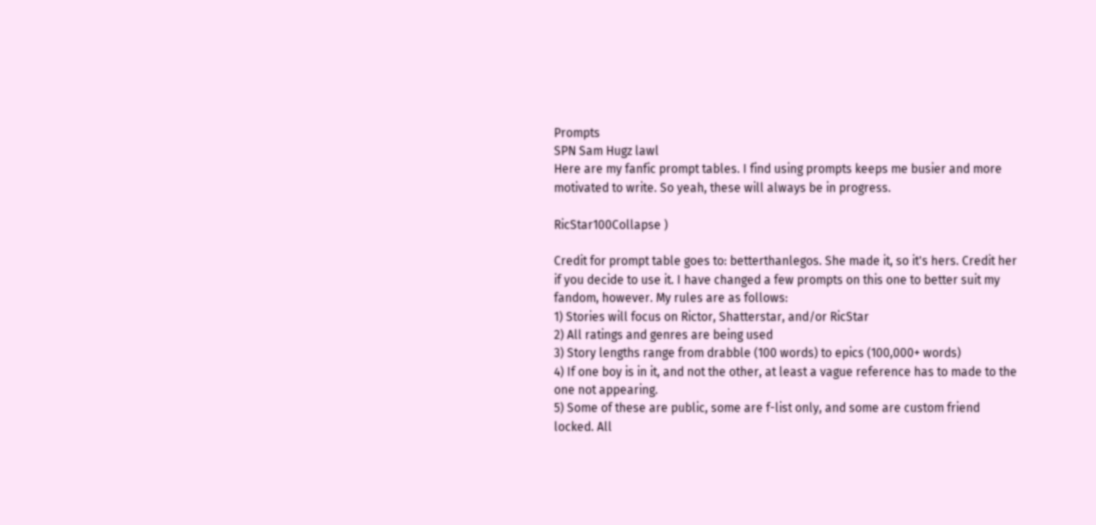Prompts
SPN Sam Hugz lawl
Here are my fanfic prompt tables. I find using prompts keeps me busier and more motivated to write. So yeah, these will always be in progress.

RicStar100Collapse )

Credit for prompt table goes to: betterthanlegos. She made it, so it's hers. Credit her if you decide to use it. I have changed a few prompts on this one to better suit my fandom, however. My rules are as follows:
1) Stories will focus on Rictor, Shatterstar, and/or RicStar
2) All ratings and genres are being used
3) Story lengths range from drabble (100 words) to epics (100,000+ words)
4) If one boy is in it, and not the other, at least a vague reference has to made to the one not appearing.
5) Some of these are public, some are f-list only, and some are custom friend locked. All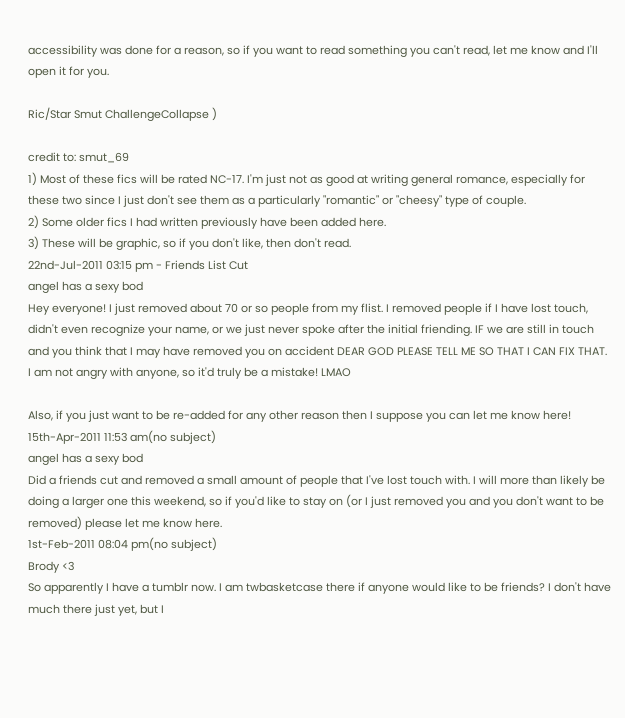accessibility was done for a reason, so if you want to read something you can't read, let me know and I'll open it for you.

Ric/Star Smut ChallengeCollapse )

credit to: smut_69
1) Most of these fics will be rated NC-17. I'm just not as good at writing general romance, especially for these two since I just don't see them as a particularly "romantic" or "cheesy" type of couple.
2) Some older fics I had written previously have been added here.
3) These will be graphic, so if you don't like, then don't read.
22nd-Jul-2011 03:15 pm - Friends List Cut
angel has a sexy bod
Hey everyone! I just removed about 70 or so people from my flist. I removed people if I have lost touch, didn't even recognize your name, or we just never spoke after the initial friending. IF we are still in touch and you think that I may have removed you on accident DEAR GOD PLEASE TELL ME SO THAT I CAN FIX THAT. I am not angry with anyone, so it'd truly be a mistake! LMAO

Also, if you just want to be re-added for any other reason then I suppose you can let me know here!
15th-Apr-2011 11:53 am(no subject)
angel has a sexy bod
Did a friends cut and removed a small amount of people that I've lost touch with. I will more than likely be doing a larger one this weekend, so if you'd like to stay on (or I just removed you and you don't want to be removed) please let me know here.
1st-Feb-2011 08:04 pm(no subject)
Brody <3
So apparently I have a tumblr now. I am twbasketcase there if anyone would like to be friends? I don't have much there just yet, but I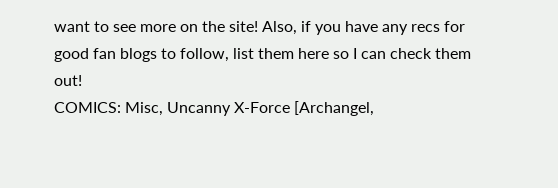want to see more on the site! Also, if you have any recs for good fan blogs to follow, list them here so I can check them out!
COMICS: Misc, Uncanny X-Force [Archangel,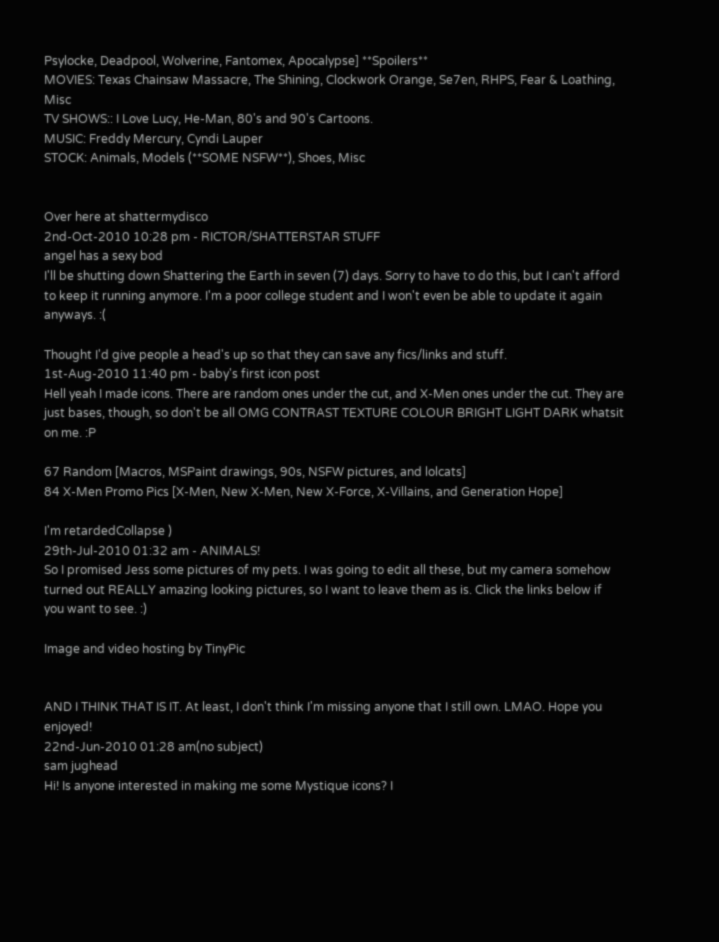Psylocke, Deadpool, Wolverine, Fantomex, Apocalypse] **Spoilers**
MOVIES: Texas Chainsaw Massacre, The Shining, Clockwork Orange, Se7en, RHPS, Fear & Loathing, Misc
TV SHOWS:: I Love Lucy, He-Man, 80's and 90's Cartoons.
MUSIC: Freddy Mercury, Cyndi Lauper
STOCK: Animals, Models (**SOME NSFW**), Shoes, Misc


Over here at shattermydisco
2nd-Oct-2010 10:28 pm - RICTOR/SHATTERSTAR STUFF
angel has a sexy bod
I'll be shutting down Shattering the Earth in seven (7) days. Sorry to have to do this, but I can't afford to keep it running anymore. I'm a poor college student and I won't even be able to update it again anyways. :(

Thought I'd give people a head's up so that they can save any fics/links and stuff.
1st-Aug-2010 11:40 pm - baby's first icon post
Hell yeah I made icons. There are random ones under the cut, and X-Men ones under the cut. They are just bases, though, so don't be all OMG CONTRAST TEXTURE COLOUR BRIGHT LIGHT DARK whatsit on me. :P

67 Random [Macros, MSPaint drawings, 90s, NSFW pictures, and lolcats]
84 X-Men Promo Pics [X-Men, New X-Men, New X-Force, X-Villains, and Generation Hope]

I'm retardedCollapse )
29th-Jul-2010 01:32 am - ANIMALS!
So I promised Jess some pictures of my pets. I was going to edit all these, but my camera somehow turned out REALLY amazing looking pictures, so I want to leave them as is. Click the links below if you want to see. :)

Image and video hosting by TinyPic


AND I THINK THAT IS IT. At least, I don't think I'm missing anyone that I still own. LMAO. Hope you enjoyed!
22nd-Jun-2010 01:28 am(no subject)
sam jughead
Hi! Is anyone interested in making me some Mystique icons? I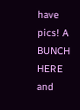have pics! A BUNCH HERE and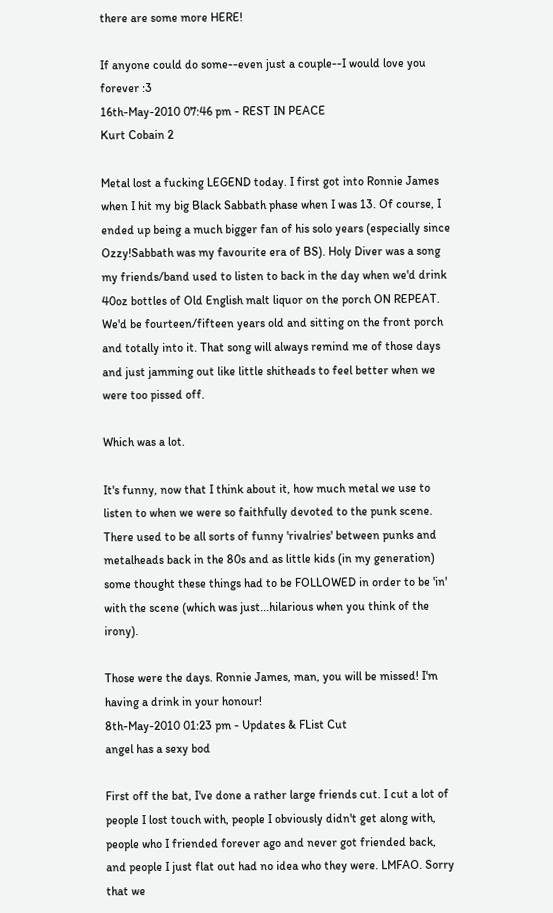there are some more HERE!

If anyone could do some--even just a couple--I would love you forever :3
16th-May-2010 07:46 pm - REST IN PEACE
Kurt Cobain 2

Metal lost a fucking LEGEND today. I first got into Ronnie James when I hit my big Black Sabbath phase when I was 13. Of course, I ended up being a much bigger fan of his solo years (especially since Ozzy!Sabbath was my favourite era of BS). Holy Diver was a song my friends/band used to listen to back in the day when we'd drink 40oz bottles of Old English malt liquor on the porch ON REPEAT. We'd be fourteen/fifteen years old and sitting on the front porch and totally into it. That song will always remind me of those days and just jamming out like little shitheads to feel better when we were too pissed off.

Which was a lot.

It's funny, now that I think about it, how much metal we use to listen to when we were so faithfully devoted to the punk scene. There used to be all sorts of funny 'rivalries' between punks and metalheads back in the 80s and as little kids (in my generation) some thought these things had to be FOLLOWED in order to be 'in' with the scene (which was just...hilarious when you think of the irony).

Those were the days. Ronnie James, man, you will be missed! I'm having a drink in your honour!
8th-May-2010 01:23 pm - Updates & FList Cut
angel has a sexy bod

First off the bat, I've done a rather large friends cut. I cut a lot of people I lost touch with, people I obviously didn't get along with, people who I friended forever ago and never got friended back, and people I just flat out had no idea who they were. LMFAO. Sorry that we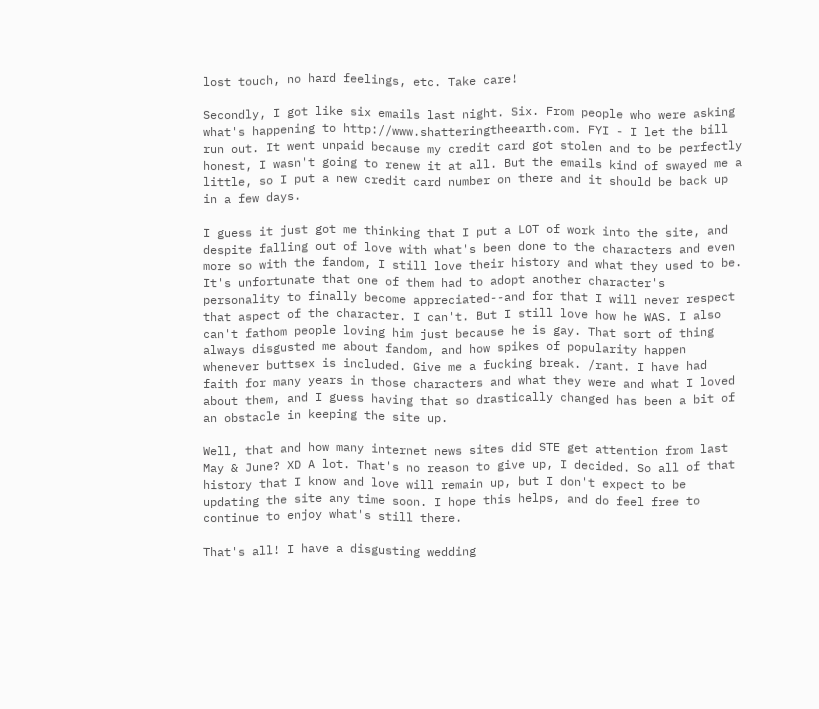lost touch, no hard feelings, etc. Take care!

Secondly, I got like six emails last night. Six. From people who were asking what's happening to http://www.shatteringtheearth.com. FYI - I let the bill run out. It went unpaid because my credit card got stolen and to be perfectly honest, I wasn't going to renew it at all. But the emails kind of swayed me a little, so I put a new credit card number on there and it should be back up in a few days.

I guess it just got me thinking that I put a LOT of work into the site, and despite falling out of love with what's been done to the characters and even more so with the fandom, I still love their history and what they used to be. It's unfortunate that one of them had to adopt another character's personality to finally become appreciated--and for that I will never respect that aspect of the character. I can't. But I still love how he WAS. I also can't fathom people loving him just because he is gay. That sort of thing always disgusted me about fandom, and how spikes of popularity happen whenever buttsex is included. Give me a fucking break. /rant. I have had faith for many years in those characters and what they were and what I loved about them, and I guess having that so drastically changed has been a bit of an obstacle in keeping the site up.

Well, that and how many internet news sites did STE get attention from last May & June? XD A lot. That's no reason to give up, I decided. So all of that history that I know and love will remain up, but I don't expect to be updating the site any time soon. I hope this helps, and do feel free to continue to enjoy what's still there.

That's all! I have a disgusting wedding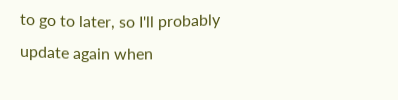to go to later, so I'll probably update again when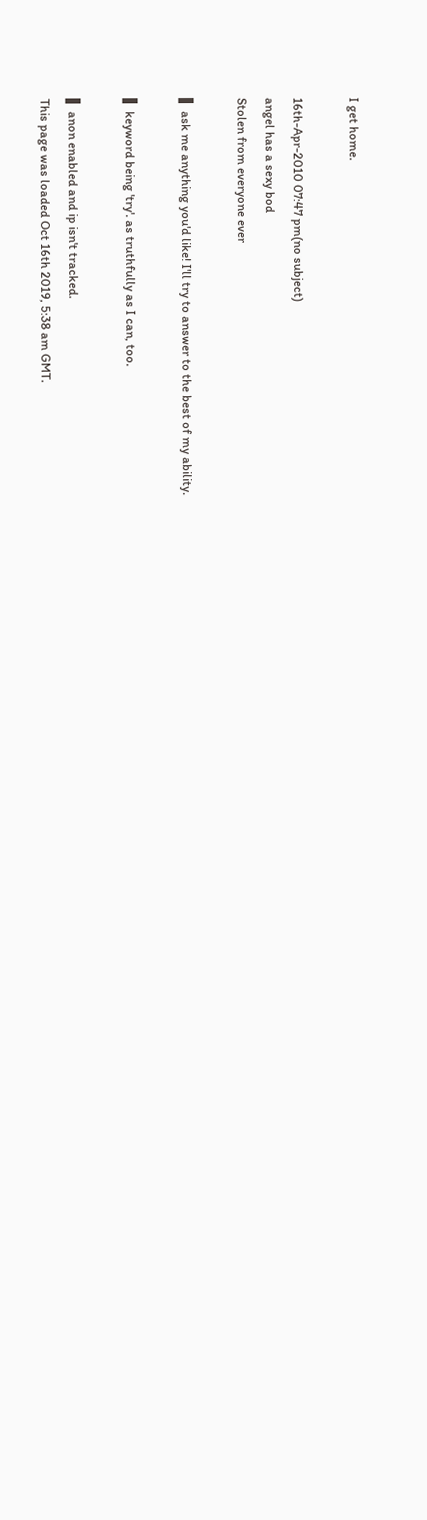I get home.

16th-Apr-2010 07:47 pm(no subject)
angel has a sexy bod
Stolen from everyone ever

▌ ask me anything you'd like! I'll try to answer to the best of my ability.

▌ keyword being 'try'. as truthfully as I can, too.

▌ anon enabled and ip isn't tracked.
This page was loaded Oct 16th 2019, 5:38 am GMT.